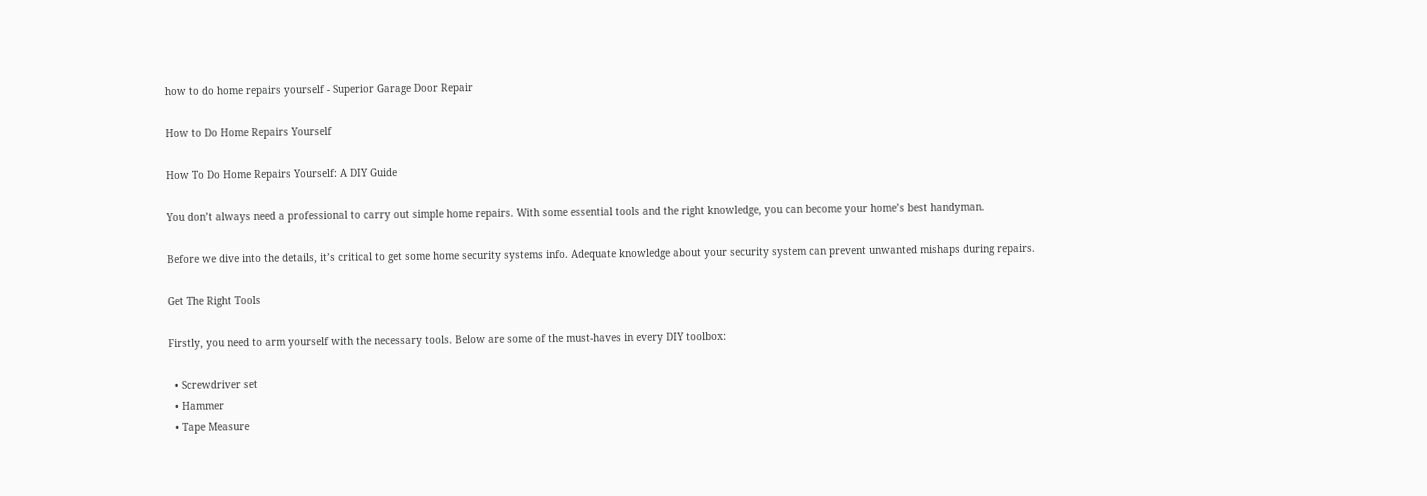how to do home repairs yourself - Superior Garage Door Repair

How to Do Home Repairs Yourself

How To Do Home Repairs Yourself: A DIY Guide

You don’t always need a professional to carry out simple home repairs. With some essential tools and the right knowledge, you can become your home’s best handyman.

Before we dive into the details, it’s critical to get some home security systems info. Adequate knowledge about your security system can prevent unwanted mishaps during repairs.

Get The Right Tools

Firstly, you need to arm yourself with the necessary tools. Below are some of the must-haves in every DIY toolbox:

  • Screwdriver set
  • Hammer
  • Tape Measure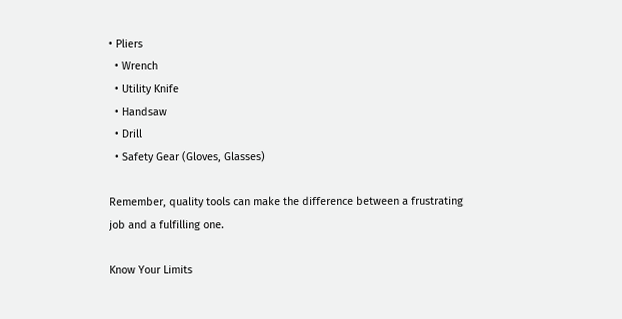• Pliers
  • Wrench
  • Utility Knife
  • Handsaw
  • Drill
  • Safety Gear (Gloves, Glasses)

Remember, quality tools can make the difference between a frustrating job and a fulfilling one.

Know Your Limits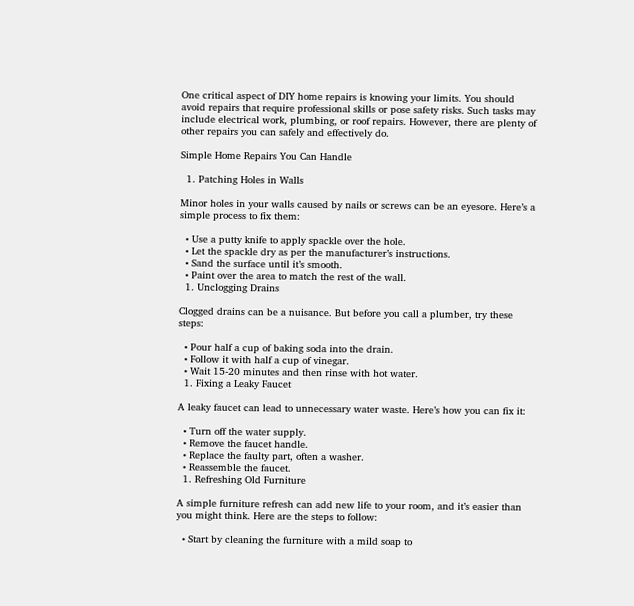One critical aspect of DIY home repairs is knowing your limits. You should avoid repairs that require professional skills or pose safety risks. Such tasks may include electrical work, plumbing, or roof repairs. However, there are plenty of other repairs you can safely and effectively do.

Simple Home Repairs You Can Handle

  1. Patching Holes in Walls

Minor holes in your walls caused by nails or screws can be an eyesore. Here’s a simple process to fix them:

  • Use a putty knife to apply spackle over the hole.
  • Let the spackle dry as per the manufacturer’s instructions.
  • Sand the surface until it’s smooth.
  • Paint over the area to match the rest of the wall.
  1. Unclogging Drains

Clogged drains can be a nuisance. But before you call a plumber, try these steps:

  • Pour half a cup of baking soda into the drain.
  • Follow it with half a cup of vinegar.
  • Wait 15-20 minutes and then rinse with hot water.
  1. Fixing a Leaky Faucet

A leaky faucet can lead to unnecessary water waste. Here’s how you can fix it:

  • Turn off the water supply.
  • Remove the faucet handle.
  • Replace the faulty part, often a washer.
  • Reassemble the faucet.
  1. Refreshing Old Furniture

A simple furniture refresh can add new life to your room, and it’s easier than you might think. Here are the steps to follow:

  • Start by cleaning the furniture with a mild soap to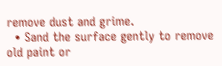remove dust and grime.
  • Sand the surface gently to remove old paint or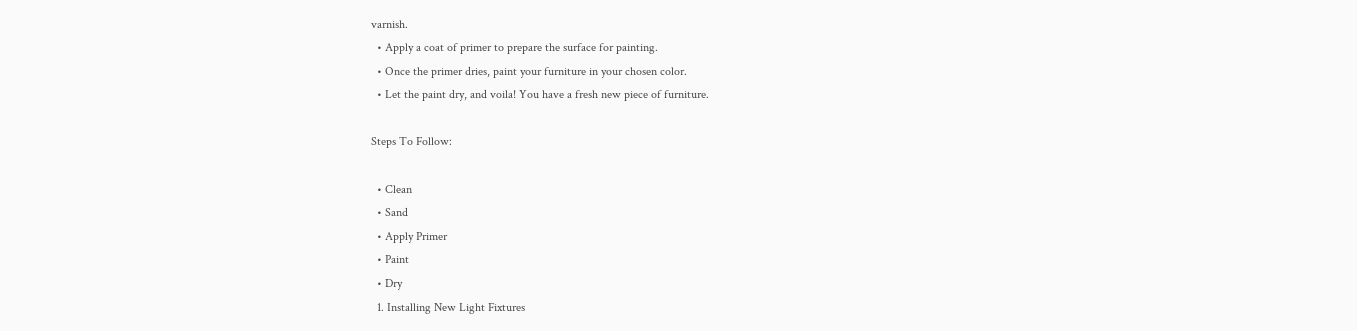varnish.
  • Apply a coat of primer to prepare the surface for painting.
  • Once the primer dries, paint your furniture in your chosen color.
  • Let the paint dry, and voila! You have a fresh new piece of furniture.

Steps To Follow:

  • Clean
  • Sand
  • Apply Primer
  • Paint
  • Dry
  1. Installing New Light Fixtures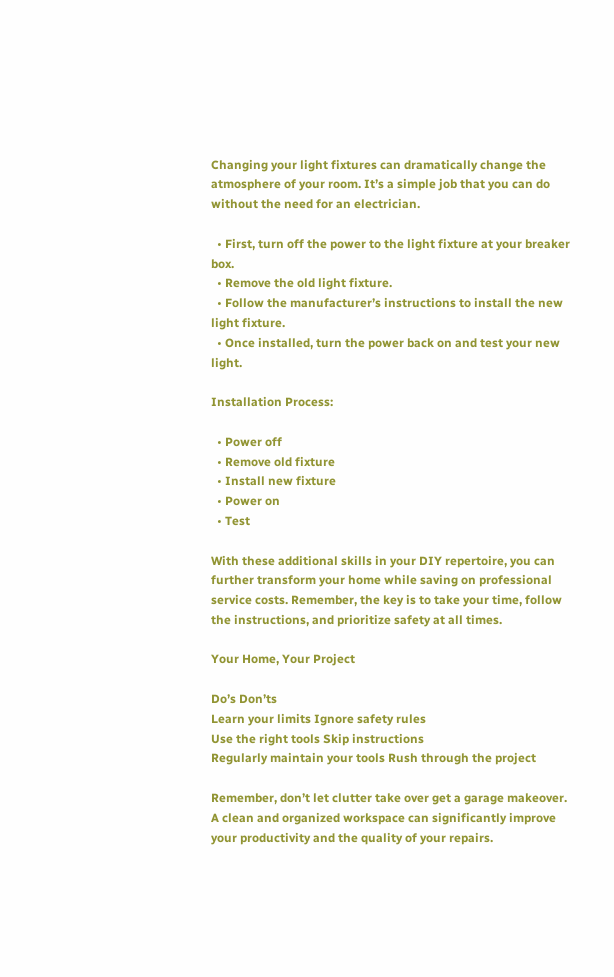Changing your light fixtures can dramatically change the atmosphere of your room. It’s a simple job that you can do without the need for an electrician.

  • First, turn off the power to the light fixture at your breaker box.
  • Remove the old light fixture.
  • Follow the manufacturer’s instructions to install the new light fixture.
  • Once installed, turn the power back on and test your new light.

Installation Process:

  • Power off
  • Remove old fixture
  • Install new fixture
  • Power on
  • Test

With these additional skills in your DIY repertoire, you can further transform your home while saving on professional service costs. Remember, the key is to take your time, follow the instructions, and prioritize safety at all times.

Your Home, Your Project

Do’s Don’ts
Learn your limits Ignore safety rules
Use the right tools Skip instructions
Regularly maintain your tools Rush through the project

Remember, don’t let clutter take over get a garage makeover. A clean and organized workspace can significantly improve your productivity and the quality of your repairs.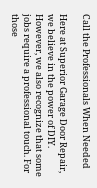Call the Professionals When Needed

Here at Superior Garage Door Repair, we believe in the power of DIY. However, we also recognize that some jobs require a professional touch. For those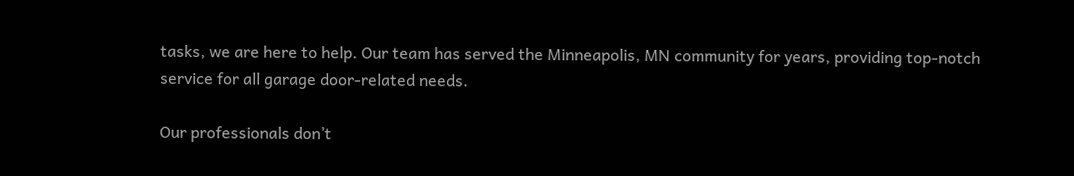tasks, we are here to help. Our team has served the Minneapolis, MN community for years, providing top-notch service for all garage door-related needs.

Our professionals don’t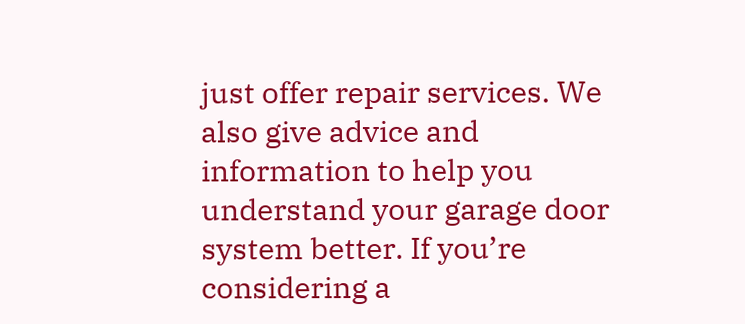just offer repair services. We also give advice and information to help you understand your garage door system better. If you’re considering a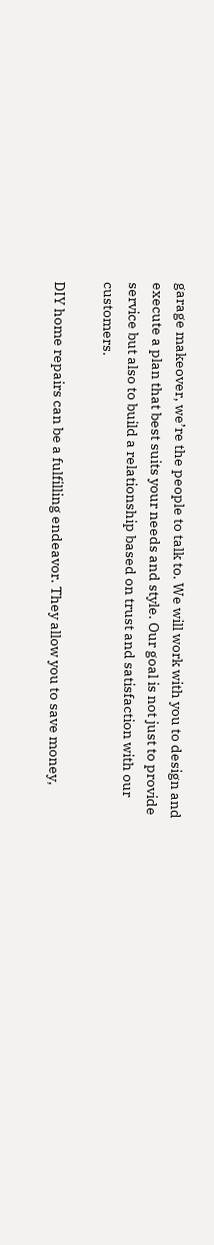garage makeover, we’re the people to talk to. We will work with you to design and execute a plan that best suits your needs and style. Our goal is not just to provide service but also to build a relationship based on trust and satisfaction with our customers.

DIY home repairs can be a fulfilling endeavor. They allow you to save money,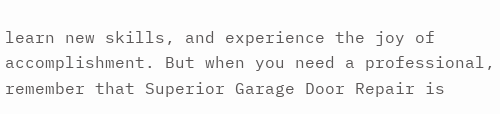learn new skills, and experience the joy of accomplishment. But when you need a professional, remember that Superior Garage Door Repair is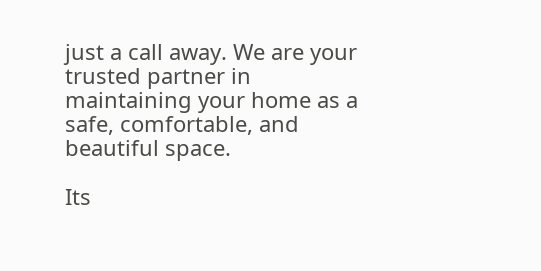just a call away. We are your trusted partner in maintaining your home as a safe, comfortable, and beautiful space.

Its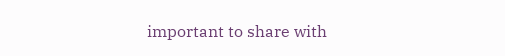important to share with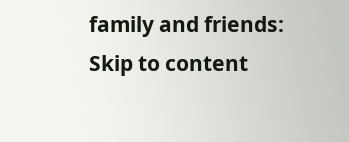family and friends:
Skip to content